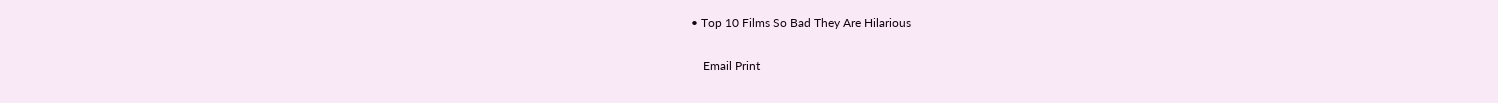• Top 10 Films So Bad They Are Hilarious

    Email Print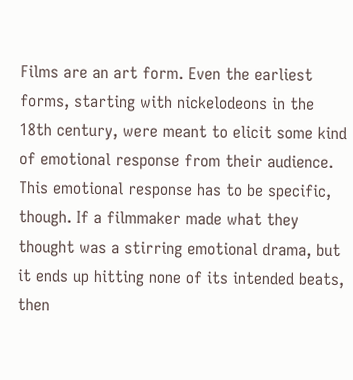Films are an art form. Even the earliest forms, starting with nickelodeons in the 18th century, were meant to elicit some kind of emotional response from their audience. This emotional response has to be specific, though. If a filmmaker made what they thought was a stirring emotional drama, but it ends up hitting none of its intended beats, then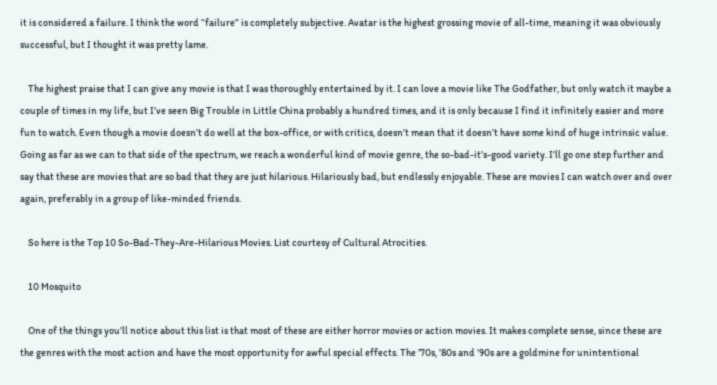it is considered a failure. I think the word “failure” is completely subjective. Avatar is the highest grossing movie of all-time, meaning it was obviously successful, but I thought it was pretty lame.

    The highest praise that I can give any movie is that I was thoroughly entertained by it. I can love a movie like The Godfather, but only watch it maybe a couple of times in my life, but I’ve seen Big Trouble in Little China probably a hundred times, and it is only because I find it infinitely easier and more fun to watch. Even though a movie doesn’t do well at the box-office, or with critics, doesn’t mean that it doesn’t have some kind of huge intrinsic value. Going as far as we can to that side of the spectrum, we reach a wonderful kind of movie genre, the so-bad-it’s-good variety. I’ll go one step further and say that these are movies that are so bad that they are just hilarious. Hilariously bad, but endlessly enjoyable. These are movies I can watch over and over again, preferably in a group of like-minded friends.

    So here is the Top 10 So-Bad-They-Are-Hilarious Movies. List courtesy of Cultural Atrocities.

    10 Mosquito

    One of the things you’ll notice about this list is that most of these are either horror movies or action movies. It makes complete sense, since these are the genres with the most action and have the most opportunity for awful special effects. The ’70s, ’80s and ’90s are a goldmine for unintentional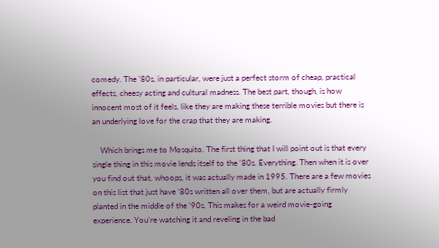comedy. The ’80s, in particular, were just a perfect storm of cheap, practical effects, cheesy acting and cultural madness. The best part, though, is how innocent most of it feels, like they are making these terrible movies but there is an underlying love for the crap that they are making.

    Which brings me to Mosquito. The first thing that I will point out is that every single thing in this movie lends itself to the ’80s. Everything. Then when it is over you find out that, whoops, it was actually made in 1995. There are a few movies on this list that just have ’80s written all over them, but are actually firmly planted in the middle of the ’90s. This makes for a weird movie-going experience. You’re watching it and reveling in the bad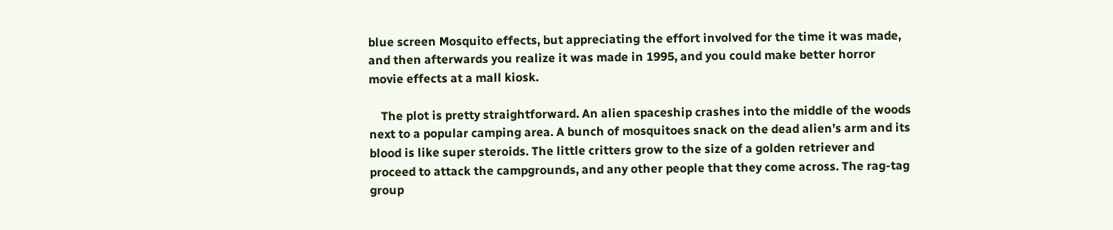blue screen Mosquito effects, but appreciating the effort involved for the time it was made, and then afterwards you realize it was made in 1995, and you could make better horror movie effects at a mall kiosk.

    The plot is pretty straightforward. An alien spaceship crashes into the middle of the woods next to a popular camping area. A bunch of mosquitoes snack on the dead alien’s arm and its blood is like super steroids. The little critters grow to the size of a golden retriever and proceed to attack the campgrounds, and any other people that they come across. The rag-tag group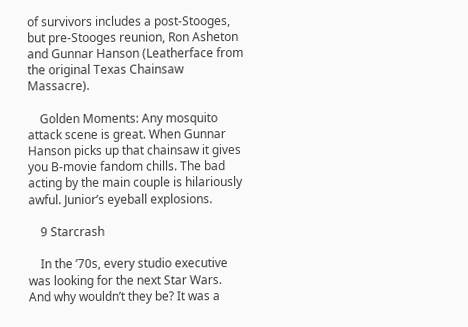of survivors includes a post-Stooges, but pre-Stooges reunion, Ron Asheton and Gunnar Hanson (Leatherface from the original Texas Chainsaw Massacre).

    Golden Moments: Any mosquito attack scene is great. When Gunnar Hanson picks up that chainsaw it gives you B-movie fandom chills. The bad acting by the main couple is hilariously awful. Junior’s eyeball explosions.

    9 Starcrash

    In the ’70s, every studio executive was looking for the next Star Wars. And why wouldn’t they be? It was a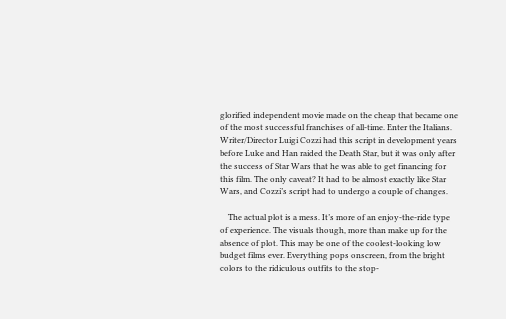glorified independent movie made on the cheap that became one of the most successful franchises of all-time. Enter the Italians. Writer/Director Luigi Cozzi had this script in development years before Luke and Han raided the Death Star, but it was only after the success of Star Wars that he was able to get financing for this film. The only caveat? It had to be almost exactly like Star Wars, and Cozzi’s script had to undergo a couple of changes.

    The actual plot is a mess. It’s more of an enjoy-the-ride type of experience. The visuals though, more than make up for the absence of plot. This may be one of the coolest-looking low budget films ever. Everything pops onscreen, from the bright colors to the ridiculous outfits to the stop-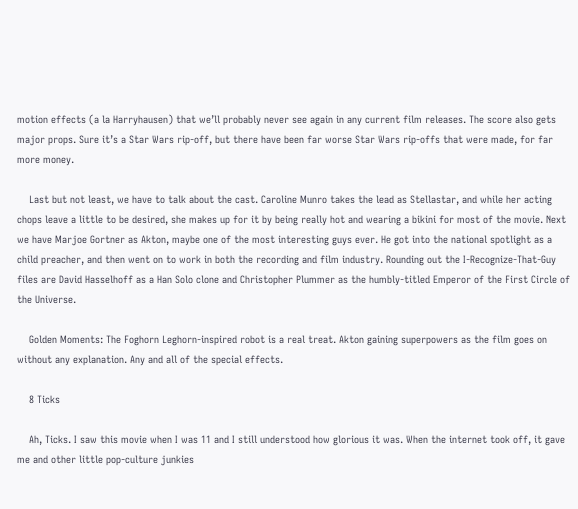motion effects (a la Harryhausen) that we’ll probably never see again in any current film releases. The score also gets major props. Sure it’s a Star Wars rip-off, but there have been far worse Star Wars rip-offs that were made, for far more money.

    Last but not least, we have to talk about the cast. Caroline Munro takes the lead as Stellastar, and while her acting chops leave a little to be desired, she makes up for it by being really hot and wearing a bikini for most of the movie. Next we have Marjoe Gortner as Akton, maybe one of the most interesting guys ever. He got into the national spotlight as a child preacher, and then went on to work in both the recording and film industry. Rounding out the I-Recognize-That-Guy files are David Hasselhoff as a Han Solo clone and Christopher Plummer as the humbly-titled Emperor of the First Circle of the Universe.

    Golden Moments: The Foghorn Leghorn-inspired robot is a real treat. Akton gaining superpowers as the film goes on without any explanation. Any and all of the special effects.

    8 Ticks

    Ah, Ticks. I saw this movie when I was 11 and I still understood how glorious it was. When the internet took off, it gave me and other little pop-culture junkies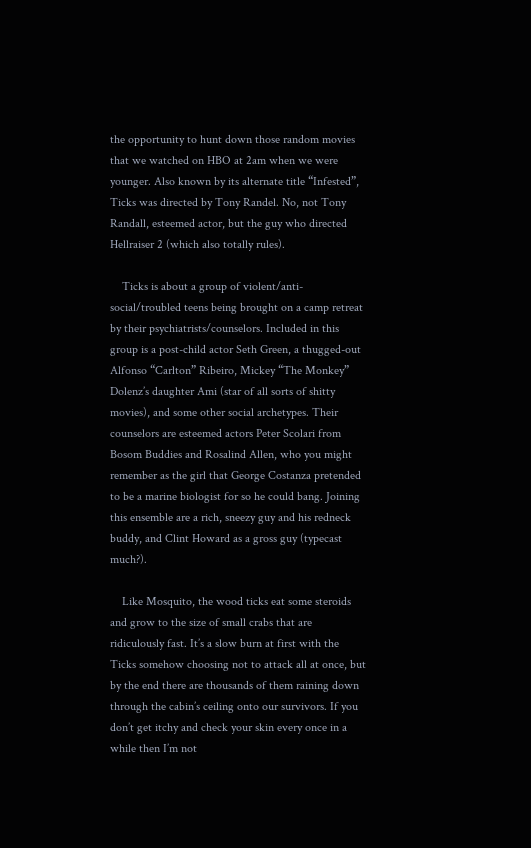the opportunity to hunt down those random movies that we watched on HBO at 2am when we were younger. Also known by its alternate title “Infested”, Ticks was directed by Tony Randel. No, not Tony Randall, esteemed actor, but the guy who directed Hellraiser 2 (which also totally rules).

    Ticks is about a group of violent/anti-social/troubled teens being brought on a camp retreat by their psychiatrists/counselors. Included in this group is a post-child actor Seth Green, a thugged-out Alfonso “Carlton” Ribeiro, Mickey “The Monkey” Dolenz’s daughter Ami (star of all sorts of shitty movies), and some other social archetypes. Their counselors are esteemed actors Peter Scolari from Bosom Buddies and Rosalind Allen, who you might remember as the girl that George Costanza pretended to be a marine biologist for so he could bang. Joining this ensemble are a rich, sneezy guy and his redneck buddy, and Clint Howard as a gross guy (typecast much?).

    Like Mosquito, the wood ticks eat some steroids and grow to the size of small crabs that are ridiculously fast. It’s a slow burn at first with the Ticks somehow choosing not to attack all at once, but by the end there are thousands of them raining down through the cabin’s ceiling onto our survivors. If you don’t get itchy and check your skin every once in a while then I’m not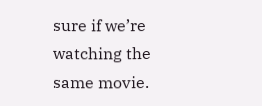sure if we’re watching the same movie.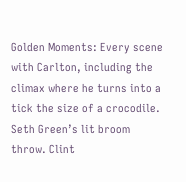Golden Moments: Every scene with Carlton, including the climax where he turns into a tick the size of a crocodile. Seth Green’s lit broom throw. Clint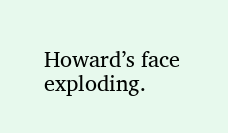Howard’s face exploding.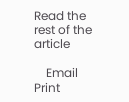Read the rest of the article

    Email Print